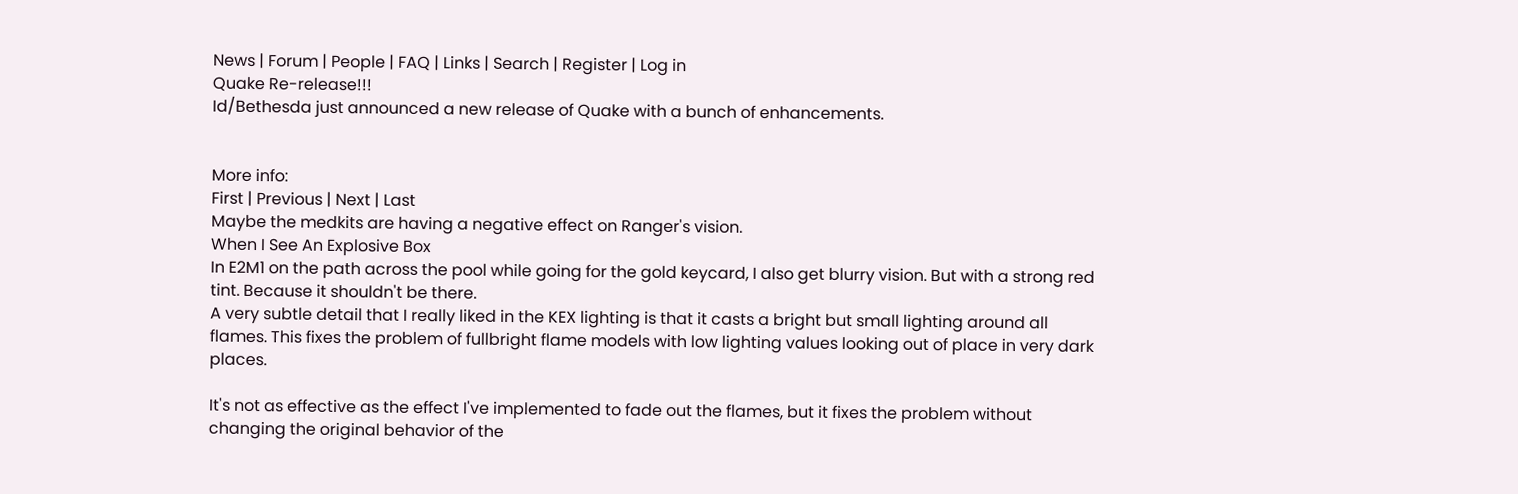News | Forum | People | FAQ | Links | Search | Register | Log in
Quake Re-release!!!
Id/Bethesda just announced a new release of Quake with a bunch of enhancements.


More info:
First | Previous | Next | Last
Maybe the medkits are having a negative effect on Ranger's vision.
When I See An Explosive Box
In E2M1 on the path across the pool while going for the gold keycard, I also get blurry vision. But with a strong red tint. Because it shouldn't be there.
A very subtle detail that I really liked in the KEX lighting is that it casts a bright but small lighting around all flames. This fixes the problem of fullbright flame models with low lighting values looking out of place in very dark places.

It's not as effective as the effect I've implemented to fade out the flames, but it fixes the problem without changing the original behavior of the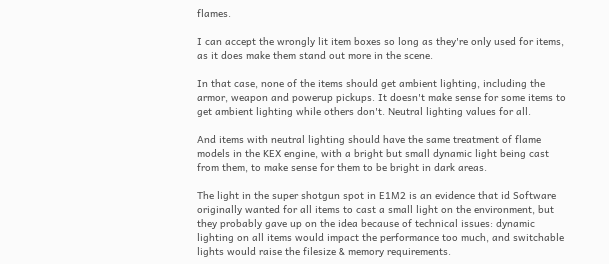flames.

I can accept the wrongly lit item boxes so long as they're only used for items, as it does make them stand out more in the scene.

In that case, none of the items should get ambient lighting, including the armor, weapon and powerup pickups. It doesn't make sense for some items to get ambient lighting while others don't. Neutral lighting values for all.

And items with neutral lighting should have the same treatment of flame models in the KEX engine, with a bright but small dynamic light being cast from them, to make sense for them to be bright in dark areas.

The light in the super shotgun spot in E1M2 is an evidence that id Software originally wanted for all items to cast a small light on the environment, but they probably gave up on the idea because of technical issues: dynamic lighting on all items would impact the performance too much, and switchable lights would raise the filesize & memory requirements.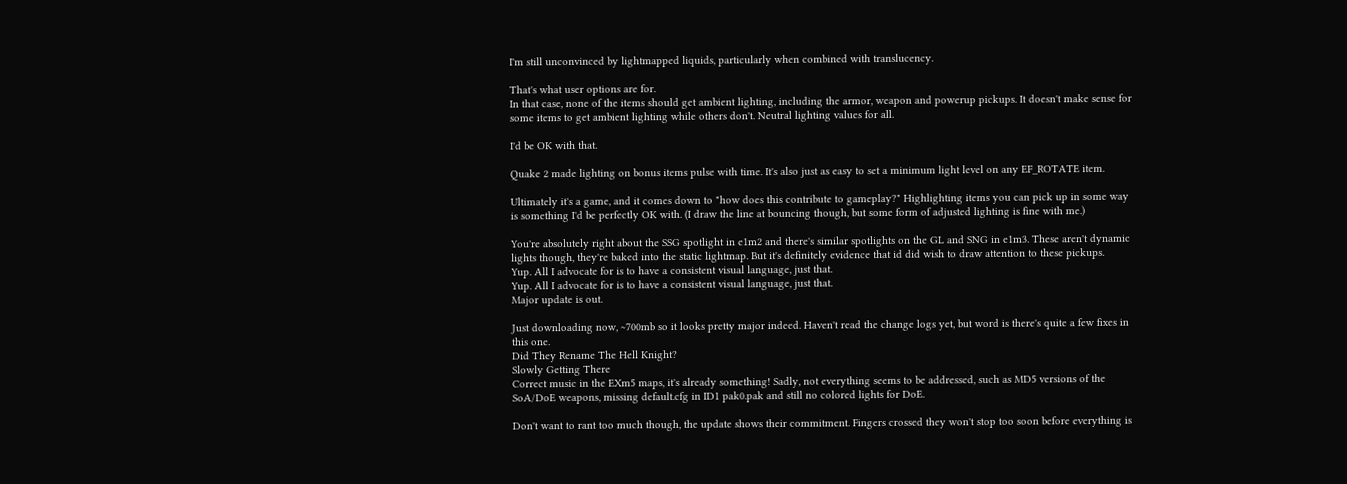I'm still unconvinced by lightmapped liquids, particularly when combined with translucency.

That's what user options are for.
In that case, none of the items should get ambient lighting, including the armor, weapon and powerup pickups. It doesn't make sense for some items to get ambient lighting while others don't. Neutral lighting values for all.

I'd be OK with that.

Quake 2 made lighting on bonus items pulse with time. It's also just as easy to set a minimum light level on any EF_ROTATE item.

Ultimately it's a game, and it comes down to "how does this contribute to gameplay?" Highlighting items you can pick up in some way is something I'd be perfectly OK with. (I draw the line at bouncing though, but some form of adjusted lighting is fine with me.)

You're absolutely right about the SSG spotlight in e1m2 and there's similar spotlights on the GL and SNG in e1m3. These aren't dynamic lights though, they're baked into the static lightmap. But it's definitely evidence that id did wish to draw attention to these pickups.
Yup. All I advocate for is to have a consistent visual language, just that.
Yup. All I advocate for is to have a consistent visual language, just that.
Major update is out.

Just downloading now, ~700mb so it looks pretty major indeed. Haven't read the change logs yet, but word is there's quite a few fixes in this one.
Did They Rename The Hell Knight?
Slowly Getting There
Correct music in the EXm5 maps, it's already something! Sadly, not everything seems to be addressed, such as MD5 versions of the SoA/DoE weapons, missing default.cfg in ID1 pak0.pak and still no colored lights for DoE.

Don't want to rant too much though, the update shows their commitment. Fingers crossed they won't stop too soon before everything is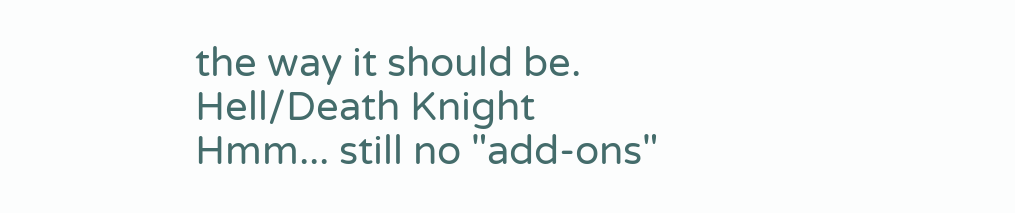the way it should be.
Hell/Death Knight
Hmm... still no "add-ons"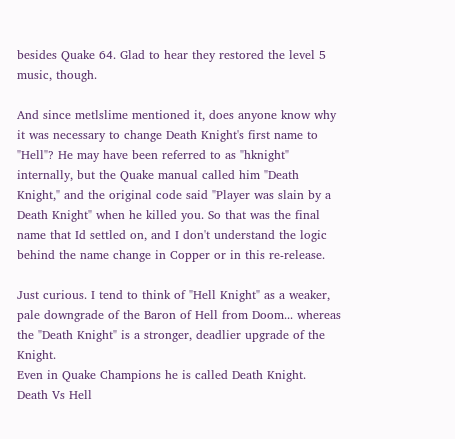besides Quake 64. Glad to hear they restored the level 5 music, though.

And since metlslime mentioned it, does anyone know why it was necessary to change Death Knight's first name to "Hell"? He may have been referred to as "hknight" internally, but the Quake manual called him "Death Knight," and the original code said "Player was slain by a Death Knight" when he killed you. So that was the final name that Id settled on, and I don't understand the logic behind the name change in Copper or in this re-release.

Just curious. I tend to think of "Hell Knight" as a weaker, pale downgrade of the Baron of Hell from Doom... whereas the "Death Knight" is a stronger, deadlier upgrade of the Knight.
Even in Quake Champions he is called Death Knight.
Death Vs Hell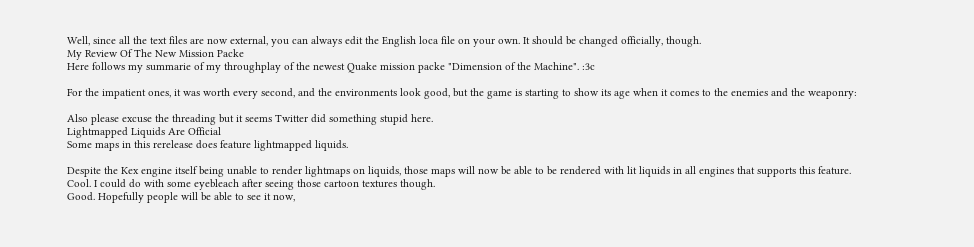Well, since all the text files are now external, you can always edit the English loca file on your own. It should be changed officially, though.
My Review Of The New Mission Packe
Here follows my summarie of my throughplay of the newest Quake mission packe "Dimension of the Machine". :3c

For the impatient ones, it was worth every second, and the environments look good, but the game is starting to show its age when it comes to the enemies and the weaponry:

Also please excuse the threading but it seems Twitter did something stupid here.
Lightmapped Liquids Are Official
Some maps in this rerelease does feature lightmapped liquids.

Despite the Kex engine itself being unable to render lightmaps on liquids, those maps will now be able to be rendered with lit liquids in all engines that supports this feature.
Cool. I could do with some eyebleach after seeing those cartoon textures though.
Good. Hopefully people will be able to see it now,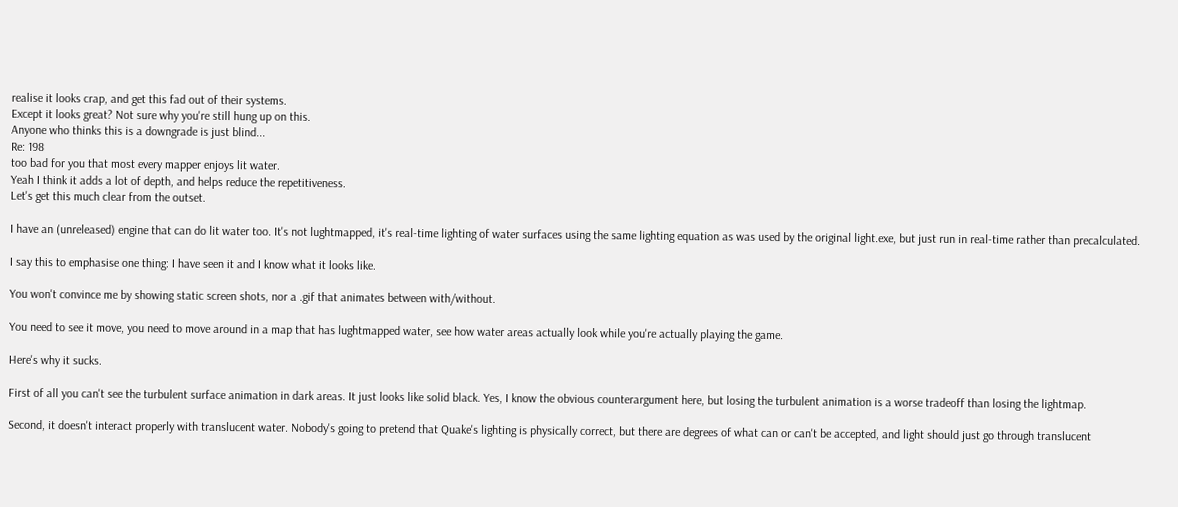realise it looks crap, and get this fad out of their systems.
Except it looks great? Not sure why you're still hung up on this.
Anyone who thinks this is a downgrade is just blind...
Re: 198
too bad for you that most every mapper enjoys lit water.
Yeah I think it adds a lot of depth, and helps reduce the repetitiveness.
Let's get this much clear from the outset.

I have an (unreleased) engine that can do lit water too. It's not lughtmapped, it's real-time lighting of water surfaces using the same lighting equation as was used by the original light.exe, but just run in real-time rather than precalculated.

I say this to emphasise one thing: I have seen it and I know what it looks like.

You won't convince me by showing static screen shots, nor a .gif that animates between with/without.

You need to see it move, you need to move around in a map that has lughtmapped water, see how water areas actually look while you're actually playing the game.

Here's why it sucks.

First of all you can't see the turbulent surface animation in dark areas. It just looks like solid black. Yes, I know the obvious counterargument here, but losing the turbulent animation is a worse tradeoff than losing the lightmap.

Second, it doesn't interact properly with translucent water. Nobody's going to pretend that Quake's lighting is physically correct, but there are degrees of what can or can't be accepted, and light should just go through translucent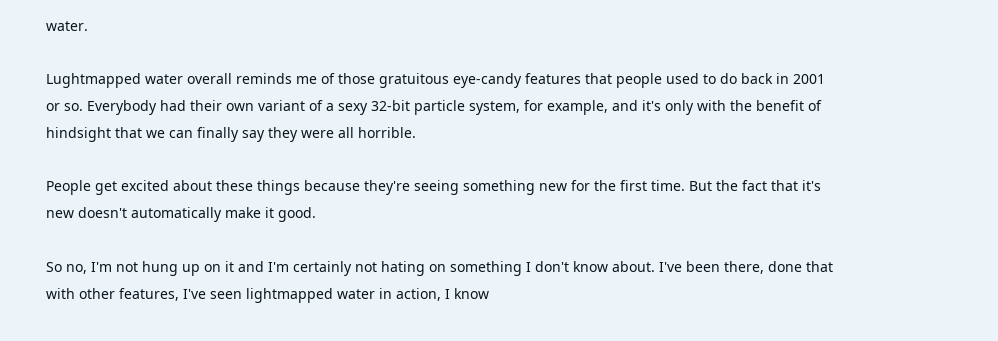water.

Lughtmapped water overall reminds me of those gratuitous eye-candy features that people used to do back in 2001 or so. Everybody had their own variant of a sexy 32-bit particle system, for example, and it's only with the benefit of hindsight that we can finally say they were all horrible.

People get excited about these things because they're seeing something new for the first time. But the fact that it's new doesn't automatically make it good.

So no, I'm not hung up on it and I'm certainly not hating on something I don't know about. I've been there, done that with other features, I've seen lightmapped water in action, I know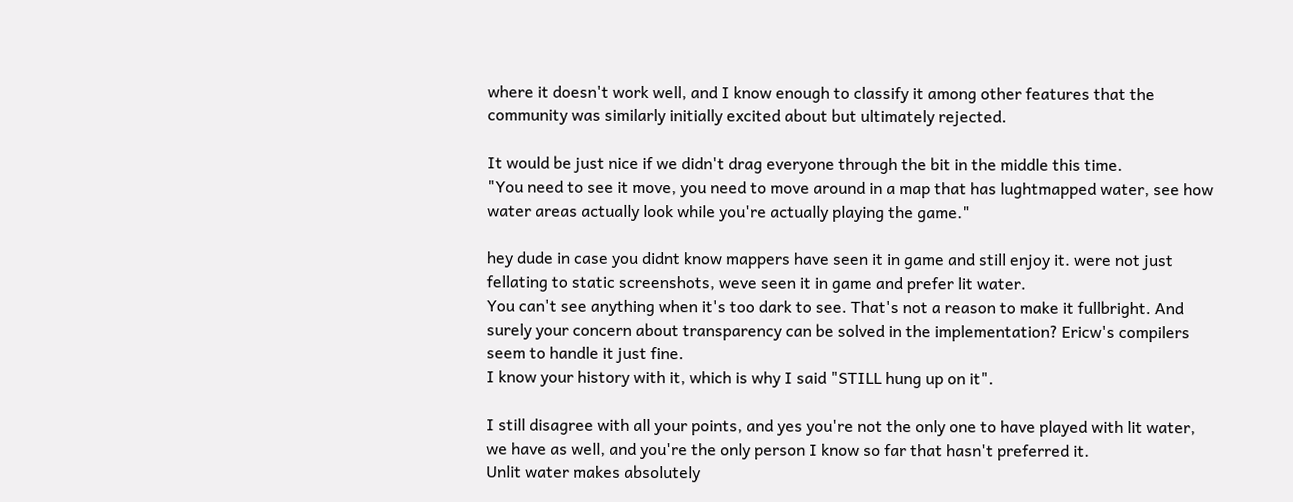where it doesn't work well, and I know enough to classify it among other features that the community was similarly initially excited about but ultimately rejected.

It would be just nice if we didn't drag everyone through the bit in the middle this time.
"You need to see it move, you need to move around in a map that has lughtmapped water, see how water areas actually look while you're actually playing the game."

hey dude in case you didnt know mappers have seen it in game and still enjoy it. were not just fellating to static screenshots, weve seen it in game and prefer lit water.
You can't see anything when it's too dark to see. That's not a reason to make it fullbright. And surely your concern about transparency can be solved in the implementation? Ericw's compilers seem to handle it just fine.
I know your history with it, which is why I said "STILL hung up on it".

I still disagree with all your points, and yes you're not the only one to have played with lit water, we have as well, and you're the only person I know so far that hasn't preferred it.
Unlit water makes absolutely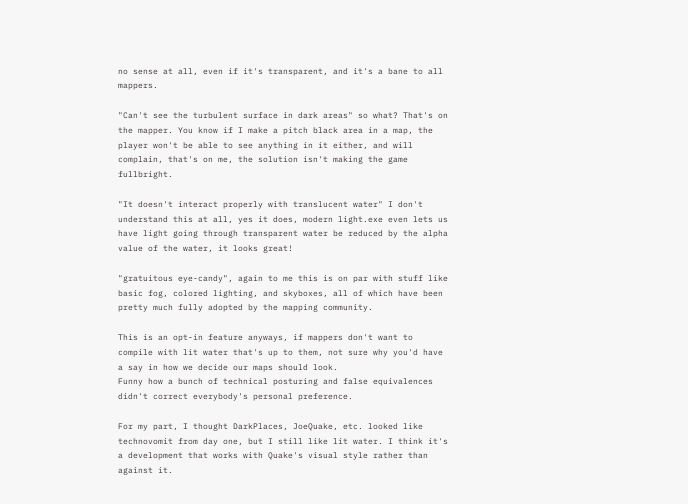no sense at all, even if it's transparent, and it's a bane to all mappers.

"Can't see the turbulent surface in dark areas" so what? That's on the mapper. You know if I make a pitch black area in a map, the player won't be able to see anything in it either, and will complain, that's on me, the solution isn't making the game fullbright.

"It doesn't interact properly with translucent water" I don't understand this at all, yes it does, modern light.exe even lets us have light going through transparent water be reduced by the alpha value of the water, it looks great!

"gratuitous eye-candy", again to me this is on par with stuff like basic fog, colored lighting, and skyboxes, all of which have been pretty much fully adopted by the mapping community.

This is an opt-in feature anyways, if mappers don't want to compile with lit water that's up to them, not sure why you'd have a say in how we decide our maps should look.
Funny how a bunch of technical posturing and false equivalences didn't correct everybody's personal preference.

For my part, I thought DarkPlaces, JoeQuake, etc. looked like technovomit from day one, but I still like lit water. I think it's a development that works with Quake's visual style rather than against it.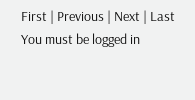First | Previous | Next | Last
You must be logged in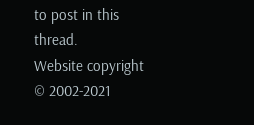to post in this thread.
Website copyright © 2002-2021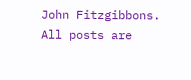John Fitzgibbons. All posts are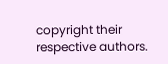copyright their respective authors.